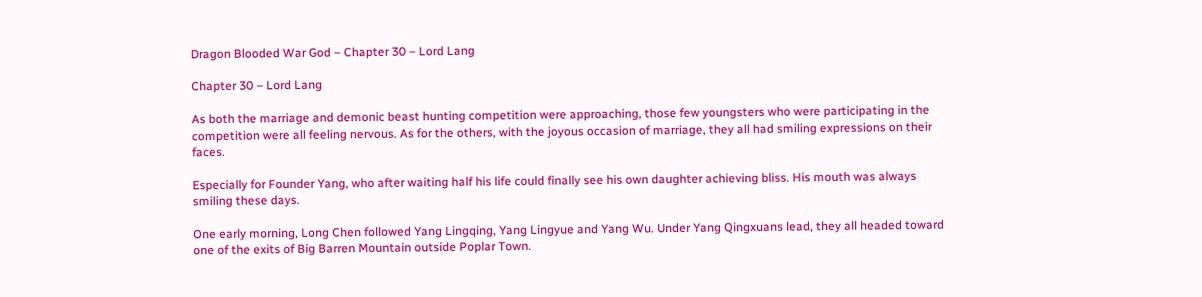Dragon Blooded War God – Chapter 30 – Lord Lang

Chapter 30 – Lord Lang

As both the marriage and demonic beast hunting competition were approaching, those few youngsters who were participating in the competition were all feeling nervous. As for the others, with the joyous occasion of marriage, they all had smiling expressions on their faces.

Especially for Founder Yang, who after waiting half his life could finally see his own daughter achieving bliss. His mouth was always smiling these days.

One early morning, Long Chen followed Yang Lingqing, Yang Lingyue and Yang Wu. Under Yang Qingxuans lead, they all headed toward one of the exits of Big Barren Mountain outside Poplar Town.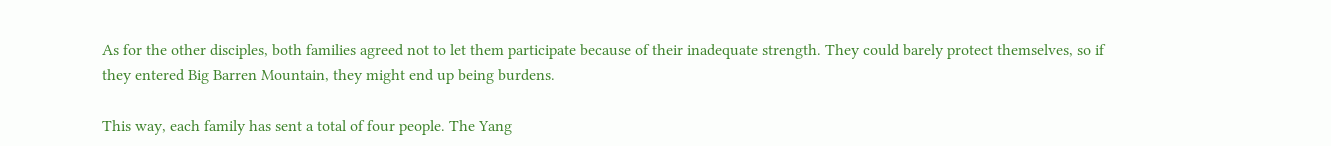As for the other disciples, both families agreed not to let them participate because of their inadequate strength. They could barely protect themselves, so if they entered Big Barren Mountain, they might end up being burdens.

This way, each family has sent a total of four people. The Yang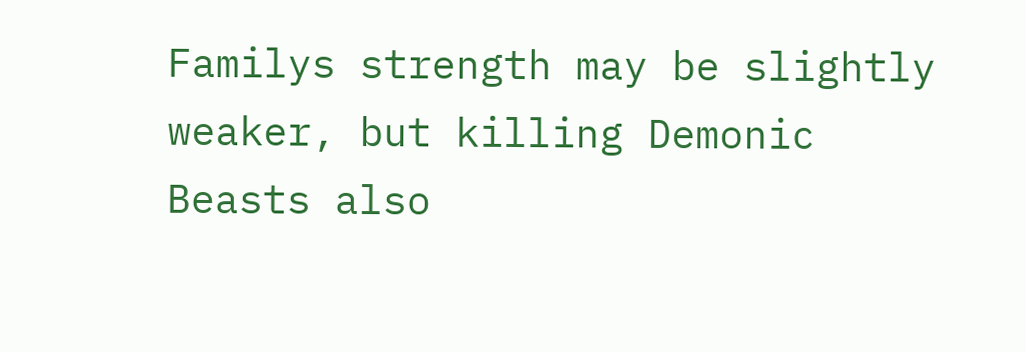Familys strength may be slightly weaker, but killing Demonic Beasts also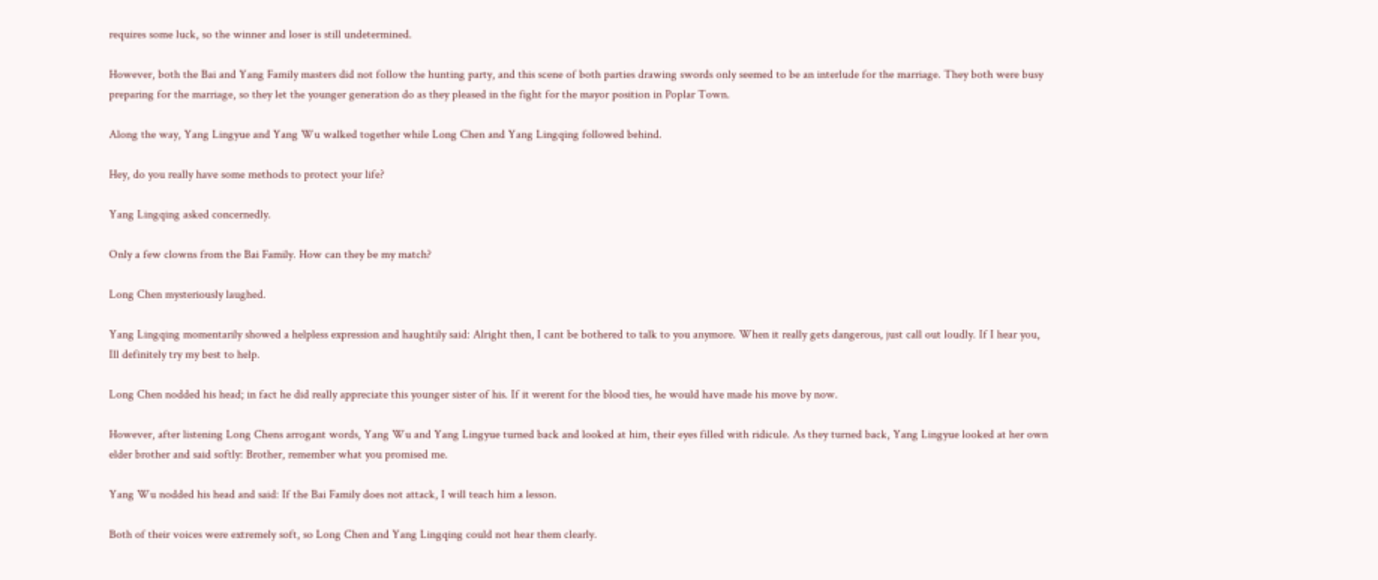requires some luck, so the winner and loser is still undetermined.

However, both the Bai and Yang Family masters did not follow the hunting party, and this scene of both parties drawing swords only seemed to be an interlude for the marriage. They both were busy preparing for the marriage, so they let the younger generation do as they pleased in the fight for the mayor position in Poplar Town.

Along the way, Yang Lingyue and Yang Wu walked together while Long Chen and Yang Lingqing followed behind.

Hey, do you really have some methods to protect your life?

Yang Lingqing asked concernedly.

Only a few clowns from the Bai Family. How can they be my match?

Long Chen mysteriously laughed.

Yang Lingqing momentarily showed a helpless expression and haughtily said: Alright then, I cant be bothered to talk to you anymore. When it really gets dangerous, just call out loudly. If I hear you, Ill definitely try my best to help.

Long Chen nodded his head; in fact he did really appreciate this younger sister of his. If it werent for the blood ties, he would have made his move by now.

However, after listening Long Chens arrogant words, Yang Wu and Yang Lingyue turned back and looked at him, their eyes filled with ridicule. As they turned back, Yang Lingyue looked at her own elder brother and said softly: Brother, remember what you promised me.

Yang Wu nodded his head and said: If the Bai Family does not attack, I will teach him a lesson.

Both of their voices were extremely soft, so Long Chen and Yang Lingqing could not hear them clearly.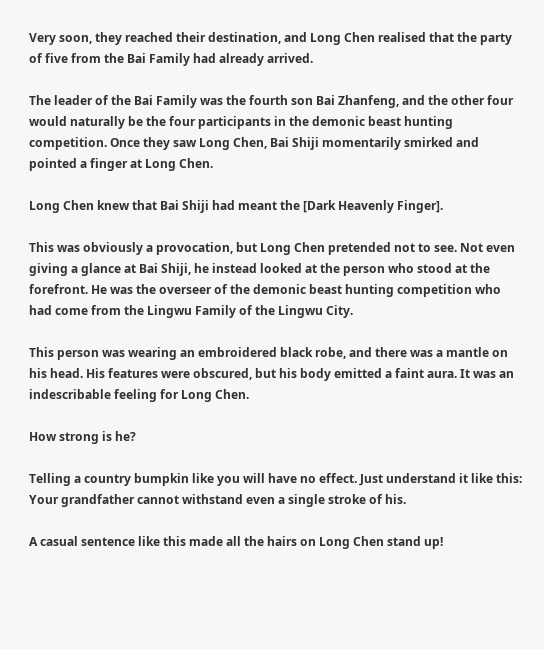Very soon, they reached their destination, and Long Chen realised that the party of five from the Bai Family had already arrived.

The leader of the Bai Family was the fourth son Bai Zhanfeng, and the other four would naturally be the four participants in the demonic beast hunting competition. Once they saw Long Chen, Bai Shiji momentarily smirked and pointed a finger at Long Chen.

Long Chen knew that Bai Shiji had meant the [Dark Heavenly Finger].

This was obviously a provocation, but Long Chen pretended not to see. Not even giving a glance at Bai Shiji, he instead looked at the person who stood at the forefront. He was the overseer of the demonic beast hunting competition who had come from the Lingwu Family of the Lingwu City.

This person was wearing an embroidered black robe, and there was a mantle on his head. His features were obscured, but his body emitted a faint aura. It was an indescribable feeling for Long Chen.

How strong is he?

Telling a country bumpkin like you will have no effect. Just understand it like this: Your grandfather cannot withstand even a single stroke of his.

A casual sentence like this made all the hairs on Long Chen stand up!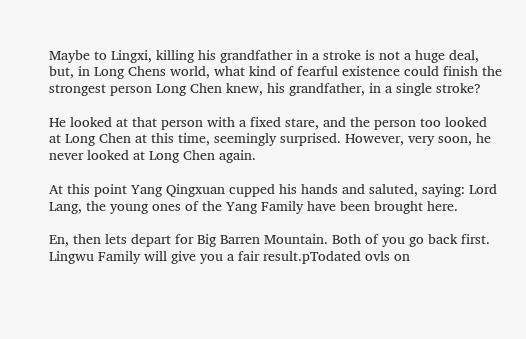Maybe to Lingxi, killing his grandfather in a stroke is not a huge deal, but, in Long Chens world, what kind of fearful existence could finish the strongest person Long Chen knew, his grandfather, in a single stroke?

He looked at that person with a fixed stare, and the person too looked at Long Chen at this time, seemingly surprised. However, very soon, he never looked at Long Chen again.

At this point Yang Qingxuan cupped his hands and saluted, saying: Lord Lang, the young ones of the Yang Family have been brought here.

En, then lets depart for Big Barren Mountain. Both of you go back first. Lingwu Family will give you a fair result.pTodated ovls on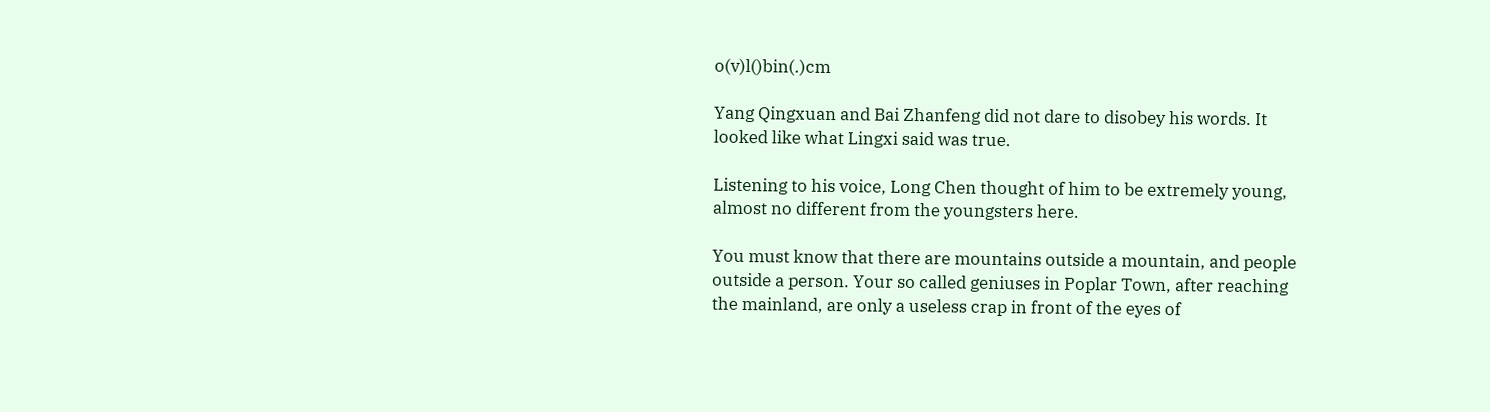o(v)l()bin(.)cm

Yang Qingxuan and Bai Zhanfeng did not dare to disobey his words. It looked like what Lingxi said was true.

Listening to his voice, Long Chen thought of him to be extremely young, almost no different from the youngsters here.

You must know that there are mountains outside a mountain, and people outside a person. Your so called geniuses in Poplar Town, after reaching the mainland, are only a useless crap in front of the eyes of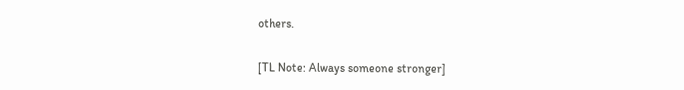others.

[TL Note: Always someone stronger]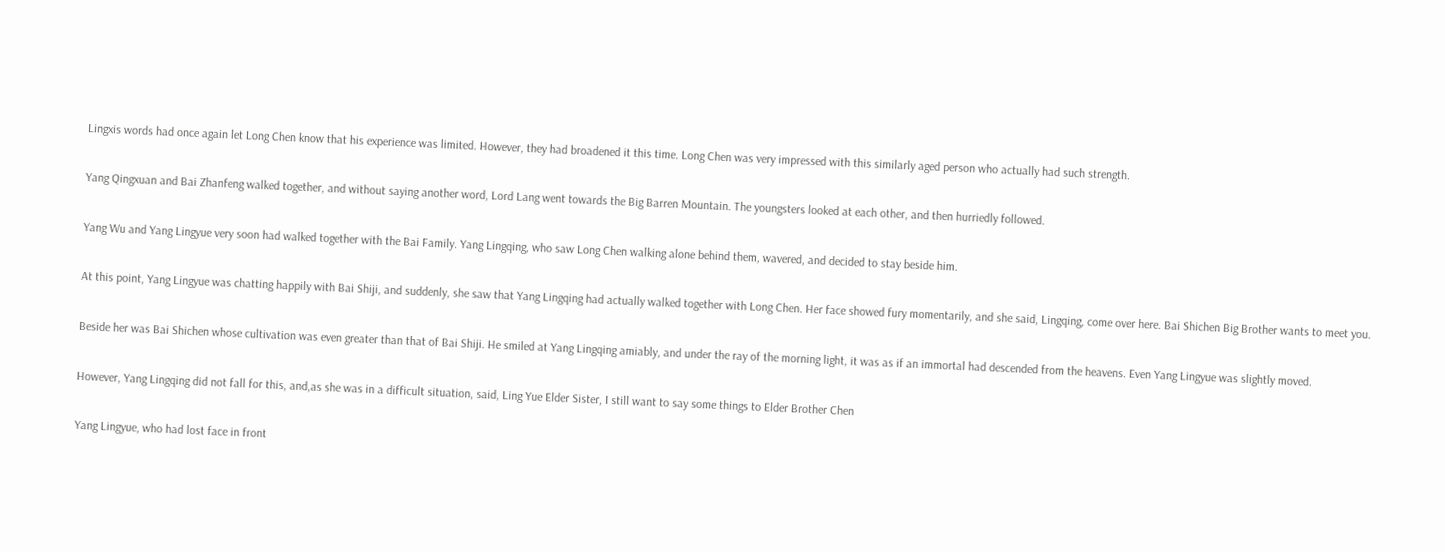Lingxis words had once again let Long Chen know that his experience was limited. However, they had broadened it this time. Long Chen was very impressed with this similarly aged person who actually had such strength.

Yang Qingxuan and Bai Zhanfeng walked together, and without saying another word, Lord Lang went towards the Big Barren Mountain. The youngsters looked at each other, and then hurriedly followed.

Yang Wu and Yang Lingyue very soon had walked together with the Bai Family. Yang Lingqing, who saw Long Chen walking alone behind them, wavered, and decided to stay beside him.

At this point, Yang Lingyue was chatting happily with Bai Shiji, and suddenly, she saw that Yang Lingqing had actually walked together with Long Chen. Her face showed fury momentarily, and she said, Lingqing, come over here. Bai Shichen Big Brother wants to meet you.

Beside her was Bai Shichen whose cultivation was even greater than that of Bai Shiji. He smiled at Yang Lingqing amiably, and under the ray of the morning light, it was as if an immortal had descended from the heavens. Even Yang Lingyue was slightly moved.

However, Yang Lingqing did not fall for this, and,as she was in a difficult situation, said, Ling Yue Elder Sister, I still want to say some things to Elder Brother Chen

Yang Lingyue, who had lost face in front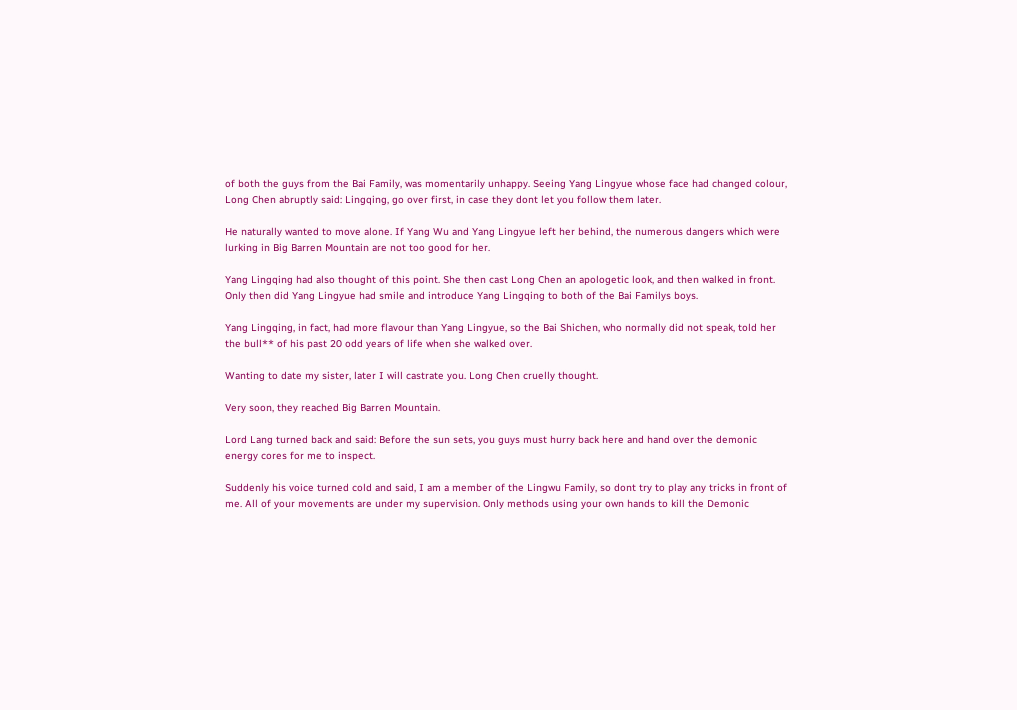of both the guys from the Bai Family, was momentarily unhappy. Seeing Yang Lingyue whose face had changed colour, Long Chen abruptly said: Lingqing, go over first, in case they dont let you follow them later.

He naturally wanted to move alone. If Yang Wu and Yang Lingyue left her behind, the numerous dangers which were lurking in Big Barren Mountain are not too good for her.

Yang Lingqing had also thought of this point. She then cast Long Chen an apologetic look, and then walked in front. Only then did Yang Lingyue had smile and introduce Yang Lingqing to both of the Bai Familys boys.

Yang Lingqing, in fact, had more flavour than Yang Lingyue, so the Bai Shichen, who normally did not speak, told her the bull** of his past 20 odd years of life when she walked over.

Wanting to date my sister, later I will castrate you. Long Chen cruelly thought.

Very soon, they reached Big Barren Mountain.

Lord Lang turned back and said: Before the sun sets, you guys must hurry back here and hand over the demonic energy cores for me to inspect.

Suddenly his voice turned cold and said, I am a member of the Lingwu Family, so dont try to play any tricks in front of me. All of your movements are under my supervision. Only methods using your own hands to kill the Demonic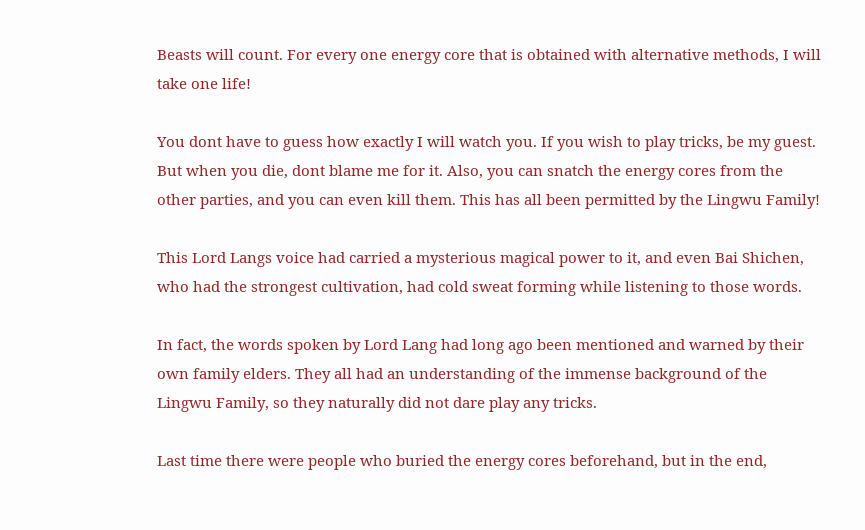Beasts will count. For every one energy core that is obtained with alternative methods, I will take one life!

You dont have to guess how exactly I will watch you. If you wish to play tricks, be my guest. But when you die, dont blame me for it. Also, you can snatch the energy cores from the other parties, and you can even kill them. This has all been permitted by the Lingwu Family!

This Lord Langs voice had carried a mysterious magical power to it, and even Bai Shichen, who had the strongest cultivation, had cold sweat forming while listening to those words.

In fact, the words spoken by Lord Lang had long ago been mentioned and warned by their own family elders. They all had an understanding of the immense background of the Lingwu Family, so they naturally did not dare play any tricks.

Last time there were people who buried the energy cores beforehand, but in the end,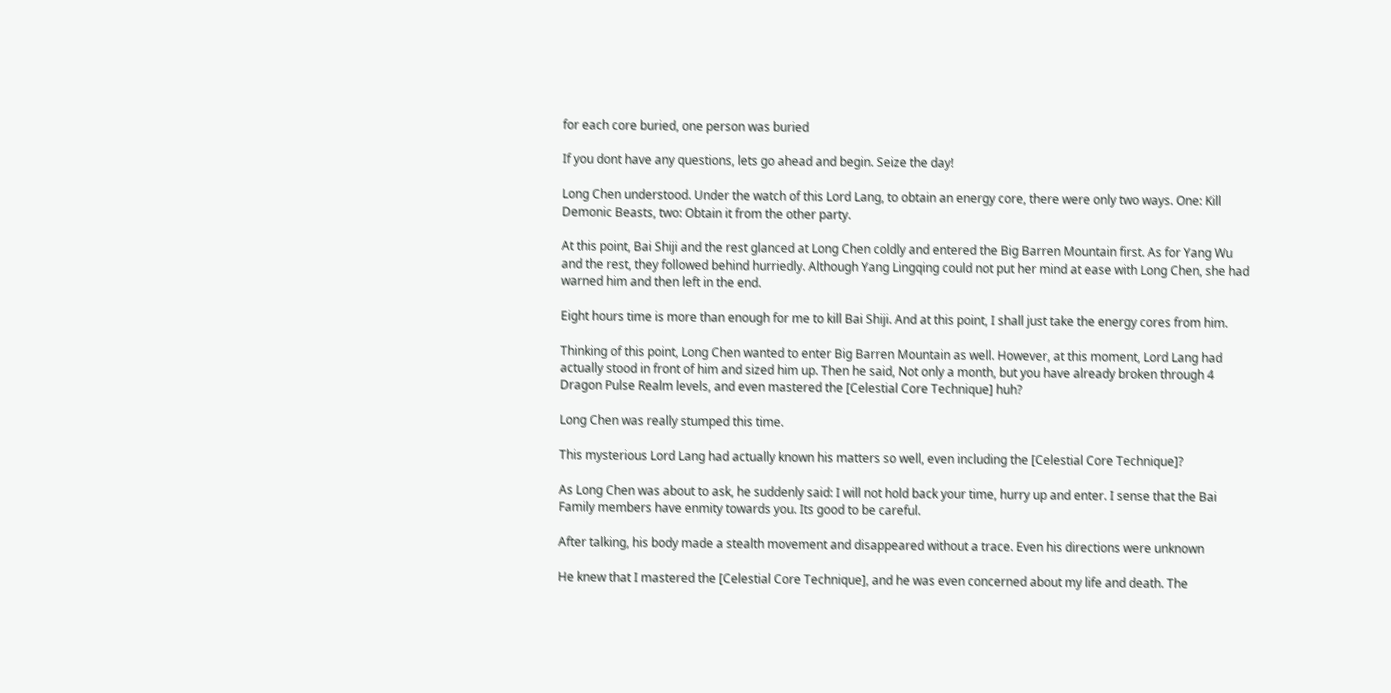for each core buried, one person was buried

If you dont have any questions, lets go ahead and begin. Seize the day!

Long Chen understood. Under the watch of this Lord Lang, to obtain an energy core, there were only two ways. One: Kill Demonic Beasts, two: Obtain it from the other party.

At this point, Bai Shiji and the rest glanced at Long Chen coldly and entered the Big Barren Mountain first. As for Yang Wu and the rest, they followed behind hurriedly. Although Yang Lingqing could not put her mind at ease with Long Chen, she had warned him and then left in the end.

Eight hours time is more than enough for me to kill Bai Shiji. And at this point, I shall just take the energy cores from him.

Thinking of this point, Long Chen wanted to enter Big Barren Mountain as well. However, at this moment, Lord Lang had actually stood in front of him and sized him up. Then he said, Not only a month, but you have already broken through 4 Dragon Pulse Realm levels, and even mastered the [Celestial Core Technique] huh?

Long Chen was really stumped this time.

This mysterious Lord Lang had actually known his matters so well, even including the [Celestial Core Technique]?

As Long Chen was about to ask, he suddenly said: I will not hold back your time, hurry up and enter. I sense that the Bai Family members have enmity towards you. Its good to be careful.

After talking, his body made a stealth movement and disappeared without a trace. Even his directions were unknown

He knew that I mastered the [Celestial Core Technique], and he was even concerned about my life and death. The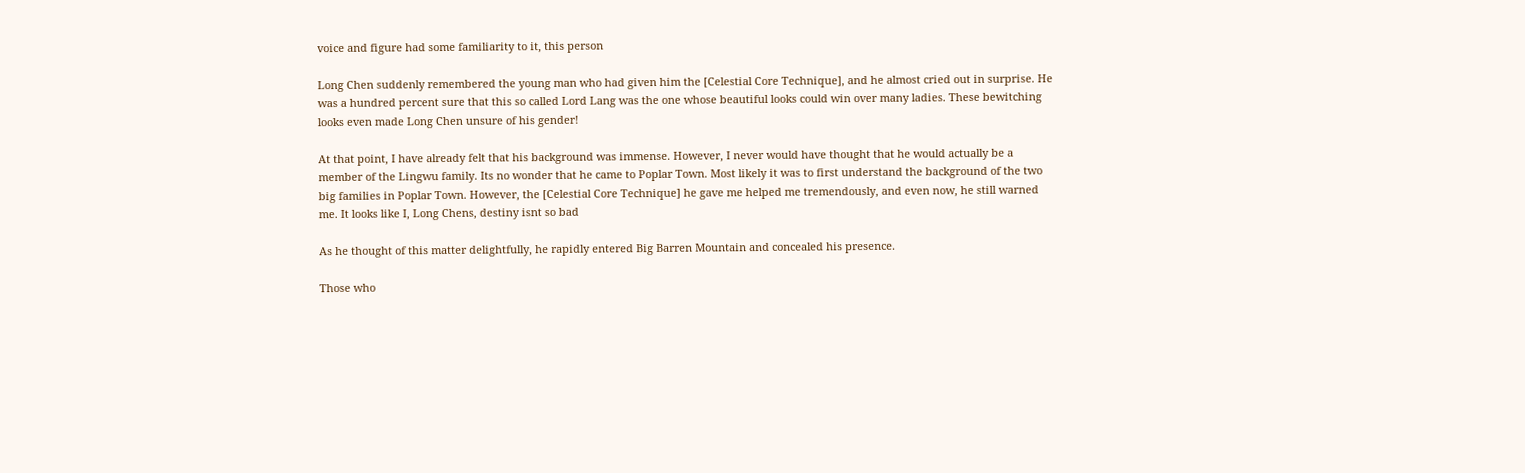voice and figure had some familiarity to it, this person

Long Chen suddenly remembered the young man who had given him the [Celestial Core Technique], and he almost cried out in surprise. He was a hundred percent sure that this so called Lord Lang was the one whose beautiful looks could win over many ladies. These bewitching looks even made Long Chen unsure of his gender!

At that point, I have already felt that his background was immense. However, I never would have thought that he would actually be a member of the Lingwu family. Its no wonder that he came to Poplar Town. Most likely it was to first understand the background of the two big families in Poplar Town. However, the [Celestial Core Technique] he gave me helped me tremendously, and even now, he still warned me. It looks like I, Long Chens, destiny isnt so bad

As he thought of this matter delightfully, he rapidly entered Big Barren Mountain and concealed his presence.

Those who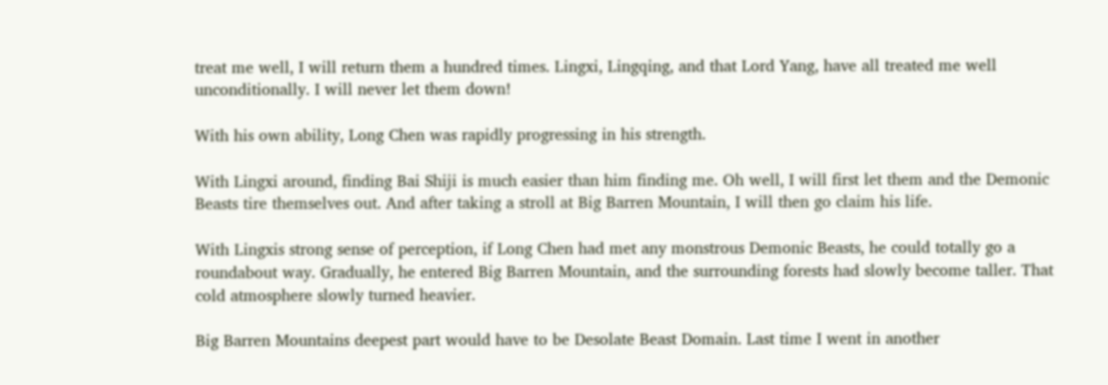treat me well, I will return them a hundred times. Lingxi, Lingqing, and that Lord Yang, have all treated me well unconditionally. I will never let them down!

With his own ability, Long Chen was rapidly progressing in his strength.

With Lingxi around, finding Bai Shiji is much easier than him finding me. Oh well, I will first let them and the Demonic Beasts tire themselves out. And after taking a stroll at Big Barren Mountain, I will then go claim his life.

With Lingxis strong sense of perception, if Long Chen had met any monstrous Demonic Beasts, he could totally go a roundabout way. Gradually, he entered Big Barren Mountain, and the surrounding forests had slowly become taller. That cold atmosphere slowly turned heavier.

Big Barren Mountains deepest part would have to be Desolate Beast Domain. Last time I went in another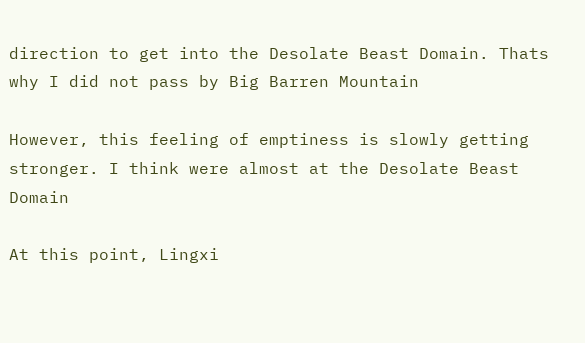direction to get into the Desolate Beast Domain. Thats why I did not pass by Big Barren Mountain

However, this feeling of emptiness is slowly getting stronger. I think were almost at the Desolate Beast Domain

At this point, Lingxi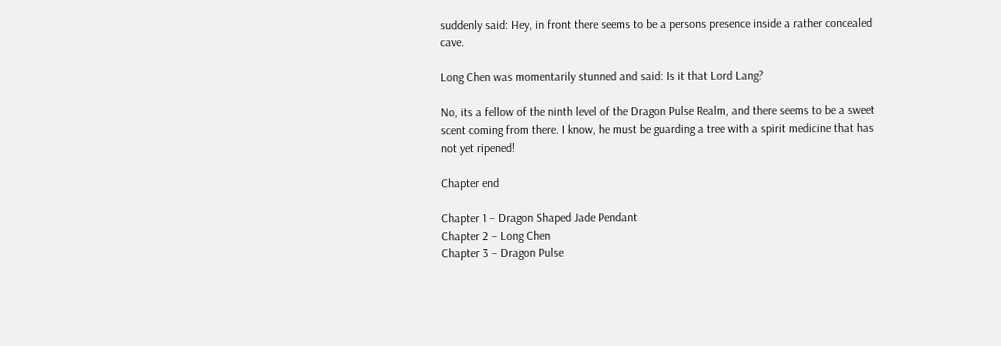suddenly said: Hey, in front there seems to be a persons presence inside a rather concealed cave.

Long Chen was momentarily stunned and said: Is it that Lord Lang?

No, its a fellow of the ninth level of the Dragon Pulse Realm, and there seems to be a sweet scent coming from there. I know, he must be guarding a tree with a spirit medicine that has not yet ripened!

Chapter end

Chapter 1 – Dragon Shaped Jade Pendant
Chapter 2 – Long Chen
Chapter 3 – Dragon Pulse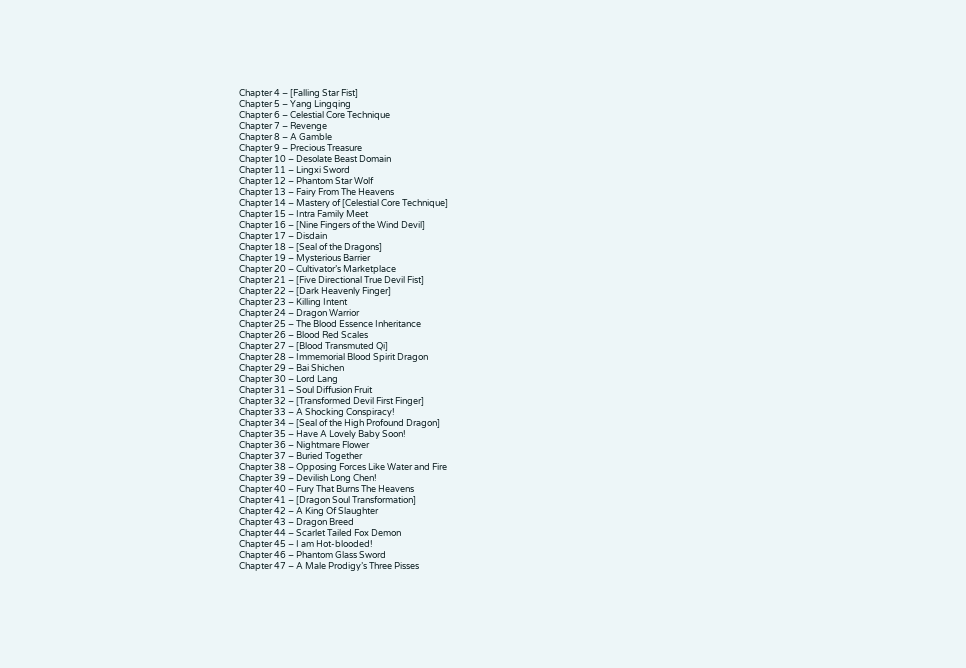Chapter 4 – [Falling Star Fist]
Chapter 5 – Yang Lingqing
Chapter 6 – Celestial Core Technique
Chapter 7 – Revenge
Chapter 8 – A Gamble
Chapter 9 – Precious Treasure
Chapter 10 – Desolate Beast Domain
Chapter 11 – Lingxi Sword
Chapter 12 – Phantom Star Wolf
Chapter 13 – Fairy From The Heavens
Chapter 14 – Mastery of [Celestial Core Technique]
Chapter 15 – Intra Family Meet
Chapter 16 – [Nine Fingers of the Wind Devil]
Chapter 17 – Disdain
Chapter 18 – [Seal of the Dragons]
Chapter 19 – Mysterious Barrier
Chapter 20 – Cultivator’s Marketplace
Chapter 21 – [Five Directional True Devil Fist]
Chapter 22 – [Dark Heavenly Finger]
Chapter 23 – Killing Intent
Chapter 24 – Dragon Warrior
Chapter 25 – The Blood Essence Inheritance
Chapter 26 – Blood Red Scales
Chapter 27 – [Blood Transmuted Qi]
Chapter 28 – Immemorial Blood Spirit Dragon
Chapter 29 – Bai Shichen
Chapter 30 – Lord Lang
Chapter 31 – Soul Diffusion Fruit
Chapter 32 – [Transformed Devil First Finger]
Chapter 33 – A Shocking Conspiracy!
Chapter 34 – [Seal of the High Profound Dragon]
Chapter 35 – Have A Lovely Baby Soon!
Chapter 36 – Nightmare Flower
Chapter 37 – Buried Together
Chapter 38 – Opposing Forces Like Water and Fire
Chapter 39 – Devilish Long Chen!
Chapter 40 – Fury That Burns The Heavens
Chapter 41 – [Dragon Soul Transformation]
Chapter 42 – A King Of Slaughter
Chapter 43 – Dragon Breed
Chapter 44 – Scarlet Tailed Fox Demon
Chapter 45 – I am Hot-blooded!
Chapter 46 – Phantom Glass Sword
Chapter 47 – A Male Prodigy’s Three Pisses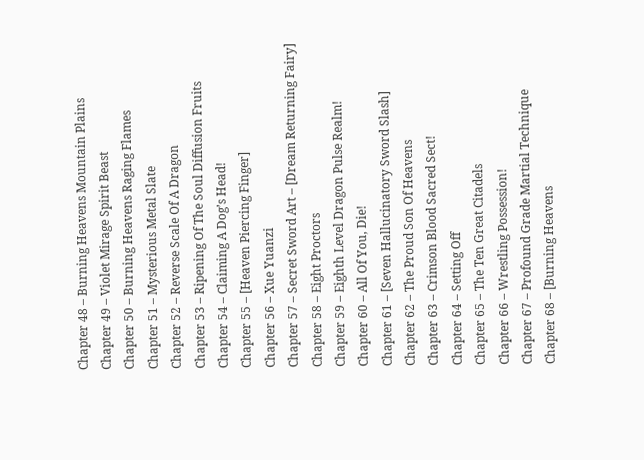Chapter 48 – Burning Heavens Mountain Plains
Chapter 49 – Violet Mirage Spirit Beast
Chapter 50 – Burning Heavens Raging Flames
Chapter 51 – Mysterious Metal Slate
Chapter 52 – Reverse Scale Of A Dragon
Chapter 53 – Ripening Of The Soul Diffusion Fruits
Chapter 54 – Claiming A Dog’s Head!
Chapter 55 – [Heaven Piercing Finger]
Chapter 56 – Xue Yuanzi
Chapter 57 – Secret Sword Art – [Dream Returning Fairy]
Chapter 58 – Eight Proctors
Chapter 59 – Eighth Level Dragon Pulse Realm!
Chapter 60 – All Of You, Die!
Chapter 61 – [Seven Hallucinatory Sword Slash]
Chapter 62 – The Proud Son Of Heavens
Chapter 63 – Crimson Blood Sacred Sect!
Chapter 64 – Setting Off
Chapter 65 – The Ten Great Citadels
Chapter 66 – Wrestling Possession!
Chapter 67 – Profound Grade Martial Technique
Chapter 68 – [Burning Heavens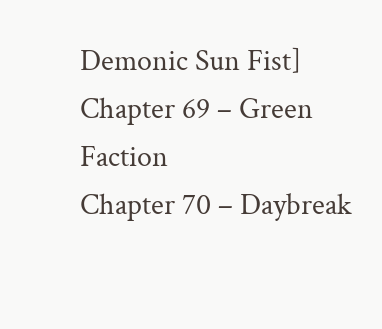Demonic Sun Fist]
Chapter 69 – Green Faction
Chapter 70 – Daybreak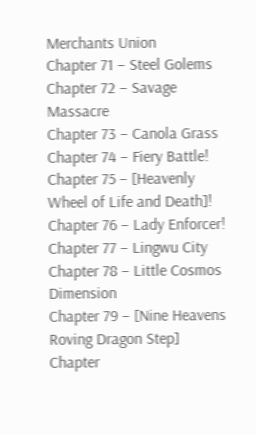Merchants Union
Chapter 71 – Steel Golems
Chapter 72 – Savage Massacre
Chapter 73 – Canola Grass
Chapter 74 – Fiery Battle!
Chapter 75 – [Heavenly Wheel of Life and Death]!
Chapter 76 – Lady Enforcer!
Chapter 77 – Lingwu City
Chapter 78 – Little Cosmos Dimension
Chapter 79 – [Nine Heavens Roving Dragon Step]
Chapter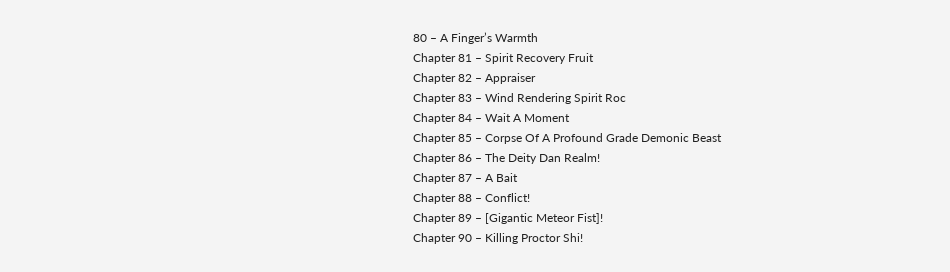80 – A Finger’s Warmth
Chapter 81 – Spirit Recovery Fruit
Chapter 82 – Appraiser
Chapter 83 – Wind Rendering Spirit Roc
Chapter 84 – Wait A Moment
Chapter 85 – Corpse Of A Profound Grade Demonic Beast
Chapter 86 – The Deity Dan Realm!
Chapter 87 – A Bait
Chapter 88 – Conflict!
Chapter 89 – [Gigantic Meteor Fist]!
Chapter 90 – Killing Proctor Shi!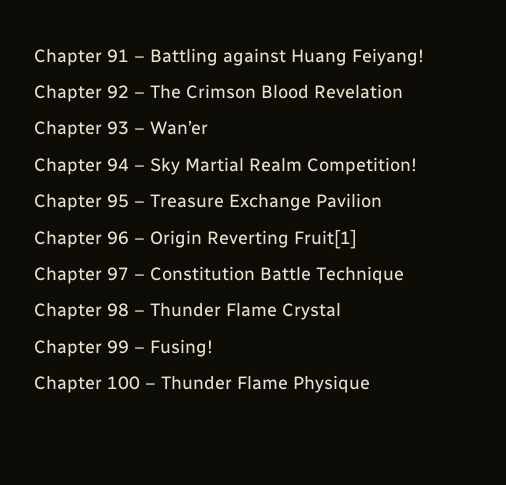Chapter 91 – Battling against Huang Feiyang!
Chapter 92 – The Crimson Blood Revelation
Chapter 93 – Wan’er
Chapter 94 – Sky Martial Realm Competition!
Chapter 95 – Treasure Exchange Pavilion
Chapter 96 – Origin Reverting Fruit[1]
Chapter 97 – Constitution Battle Technique
Chapter 98 – Thunder Flame Crystal
Chapter 99 – Fusing!
Chapter 100 – Thunder Flame Physique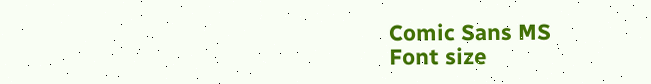Comic Sans MS
Font size